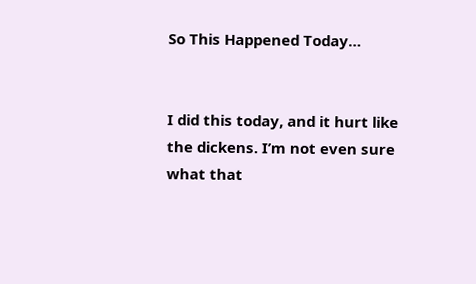So This Happened Today…


I did this today, and it hurt like the dickens. I’m not even sure what that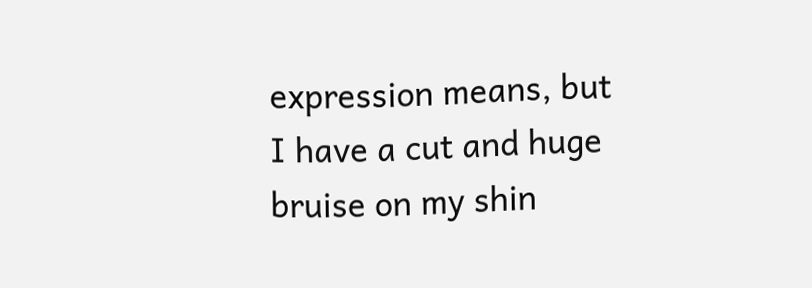expression means, but I have a cut and huge bruise on my shin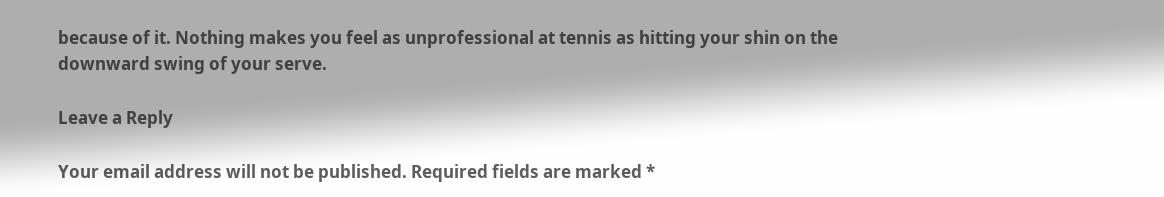because of it. Nothing makes you feel as unprofessional at tennis as hitting your shin on the downward swing of your serve.

Leave a Reply

Your email address will not be published. Required fields are marked *